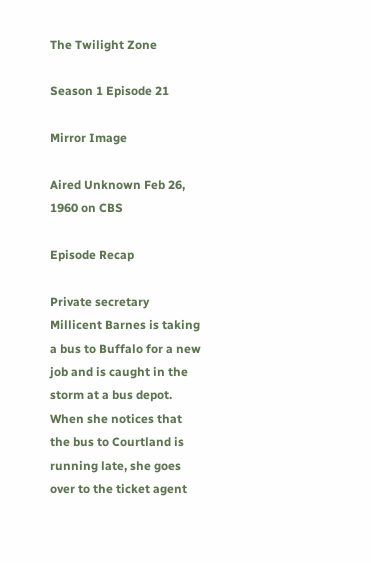The Twilight Zone

Season 1 Episode 21

Mirror Image

Aired Unknown Feb 26, 1960 on CBS

Episode Recap

Private secretary Millicent Barnes is taking a bus to Buffalo for a new job and is caught in the storm at a bus depot. When she notices that the bus to Courtland is running late, she goes over to the ticket agent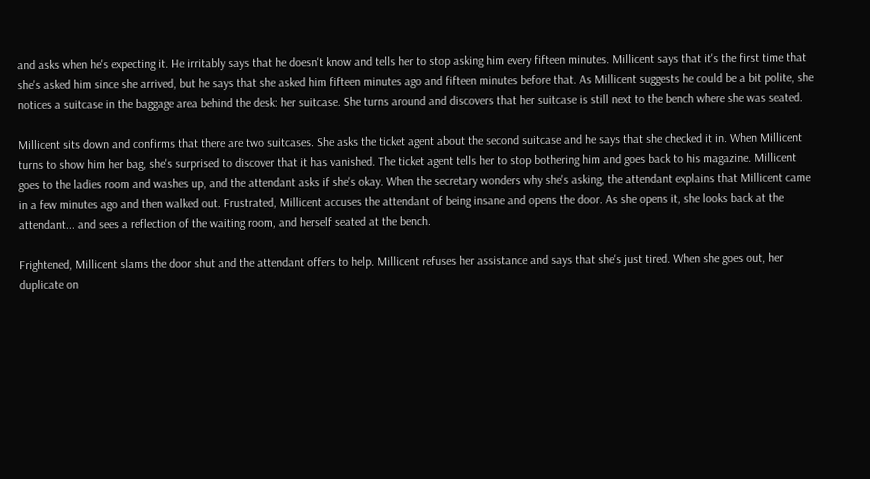and asks when he's expecting it. He irritably says that he doesn't know and tells her to stop asking him every fifteen minutes. Millicent says that it's the first time that she's asked him since she arrived, but he says that she asked him fifteen minutes ago and fifteen minutes before that. As Millicent suggests he could be a bit polite, she notices a suitcase in the baggage area behind the desk: her suitcase. She turns around and discovers that her suitcase is still next to the bench where she was seated.

Millicent sits down and confirms that there are two suitcases. She asks the ticket agent about the second suitcase and he says that she checked it in. When Millicent turns to show him her bag, she's surprised to discover that it has vanished. The ticket agent tells her to stop bothering him and goes back to his magazine. Millicent goes to the ladies room and washes up, and the attendant asks if she's okay. When the secretary wonders why she's asking, the attendant explains that Millicent came in a few minutes ago and then walked out. Frustrated, Millicent accuses the attendant of being insane and opens the door. As she opens it, she looks back at the attendant... and sees a reflection of the waiting room, and herself seated at the bench.

Frightened, Millicent slams the door shut and the attendant offers to help. Millicent refuses her assistance and says that she's just tired. When she goes out, her duplicate on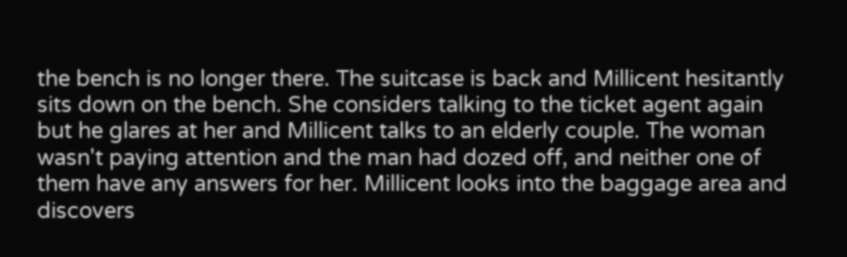the bench is no longer there. The suitcase is back and Millicent hesitantly sits down on the bench. She considers talking to the ticket agent again but he glares at her and Millicent talks to an elderly couple. The woman wasn't paying attention and the man had dozed off, and neither one of them have any answers for her. Millicent looks into the baggage area and discovers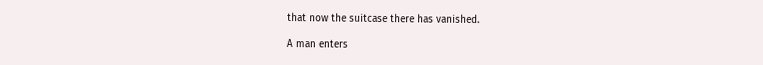that now the suitcase there has vanished.

A man enters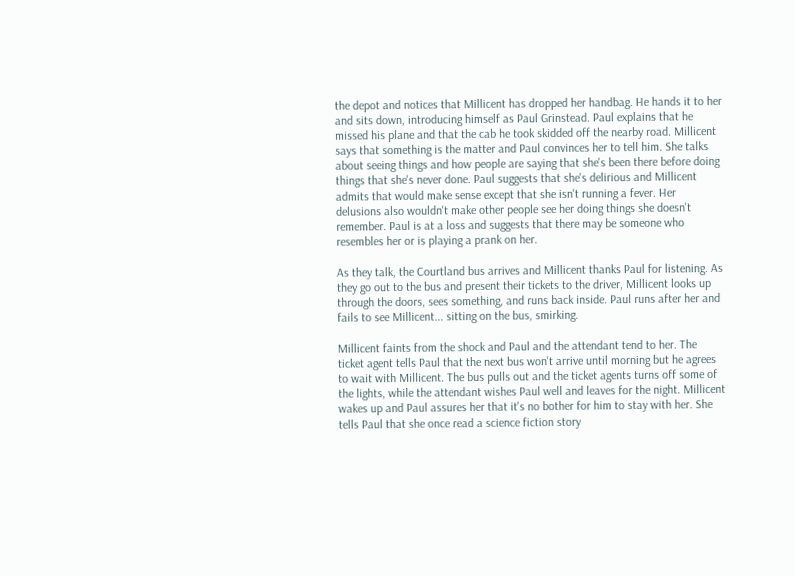the depot and notices that Millicent has dropped her handbag. He hands it to her and sits down, introducing himself as Paul Grinstead. Paul explains that he missed his plane and that the cab he took skidded off the nearby road. Millicent says that something is the matter and Paul convinces her to tell him. She talks about seeing things and how people are saying that she's been there before doing things that she's never done. Paul suggests that she's delirious and Millicent admits that would make sense except that she isn't running a fever. Her delusions also wouldn't make other people see her doing things she doesn't remember. Paul is at a loss and suggests that there may be someone who resembles her or is playing a prank on her.

As they talk, the Courtland bus arrives and Millicent thanks Paul for listening. As they go out to the bus and present their tickets to the driver, Millicent looks up through the doors, sees something, and runs back inside. Paul runs after her and fails to see Millicent... sitting on the bus, smirking.

Millicent faints from the shock and Paul and the attendant tend to her. The ticket agent tells Paul that the next bus won't arrive until morning but he agrees to wait with Millicent. The bus pulls out and the ticket agents turns off some of the lights, while the attendant wishes Paul well and leaves for the night. Millicent wakes up and Paul assures her that it's no bother for him to stay with her. She tells Paul that she once read a science fiction story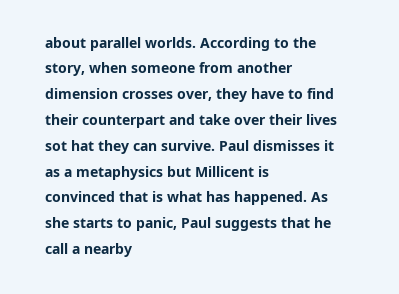about parallel worlds. According to the story, when someone from another dimension crosses over, they have to find their counterpart and take over their lives sot hat they can survive. Paul dismisses it as a metaphysics but Millicent is convinced that is what has happened. As she starts to panic, Paul suggests that he call a nearby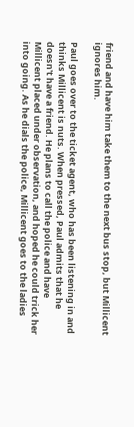friend and have him take them to the next bus stop, but Millicent ignores him.

Paul goes over to the ticket agent, who has been listening in and thinks Millicent is nuts. When pressed, Paul admits that he doesn't have a friend. He plans to call the police and have Millicent placed under observation, and hoped he could trick her into going. As he dials the police, Millicent goes to the ladies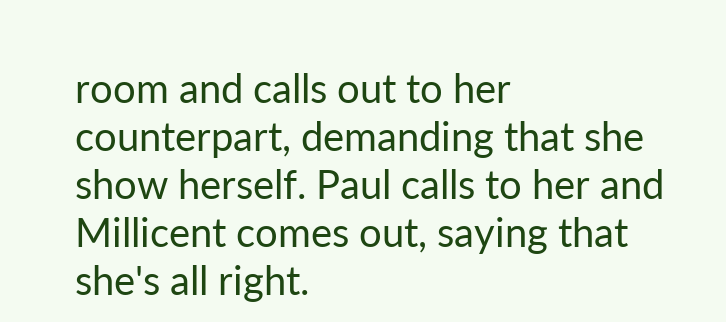room and calls out to her counterpart, demanding that she show herself. Paul calls to her and Millicent comes out, saying that she's all right.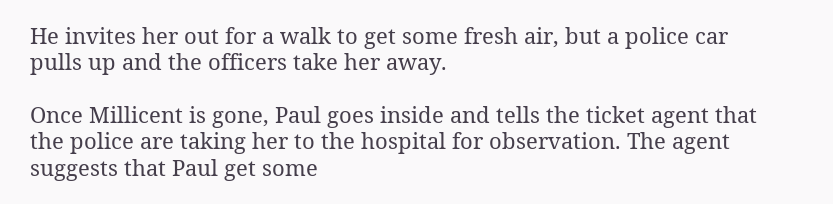He invites her out for a walk to get some fresh air, but a police car pulls up and the officers take her away.

Once Millicent is gone, Paul goes inside and tells the ticket agent that the police are taking her to the hospital for observation. The agent suggests that Paul get some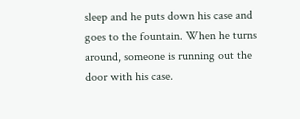sleep and he puts down his case and goes to the fountain. When he turns around, someone is running out the door with his case.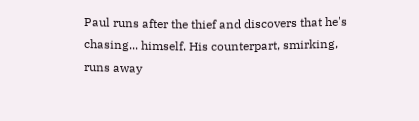Paul runs after the thief and discovers that he's chasing... himself. His counterpart, smirking, runs away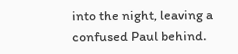into the night, leaving a confused Paul behind.